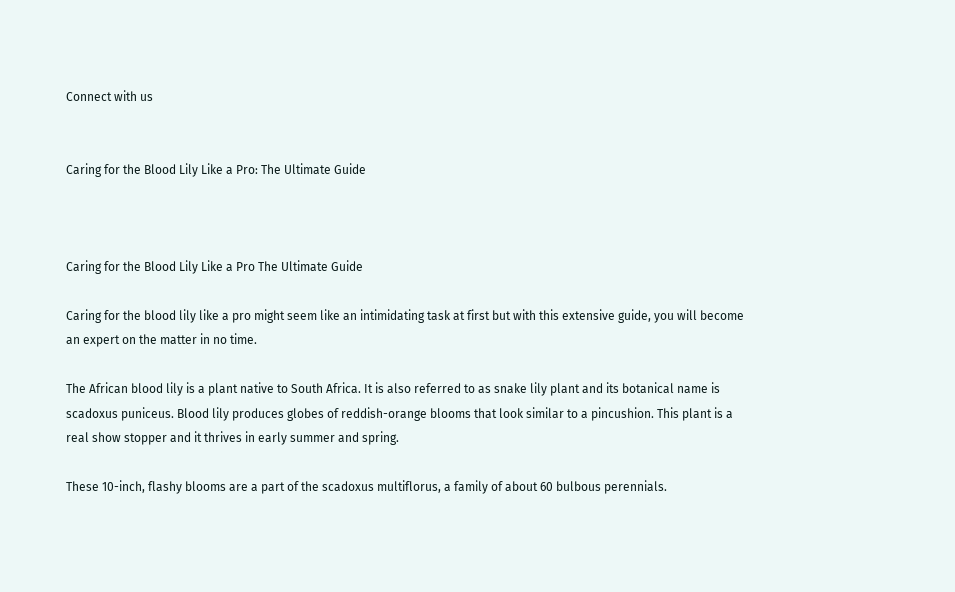Connect with us


Caring for the Blood Lily Like a Pro: The Ultimate Guide



Caring for the Blood Lily Like a Pro The Ultimate Guide

Caring for the blood lily like a pro might seem like an intimidating task at first but with this extensive guide, you will become an expert on the matter in no time.

The African blood lily is a plant native to South Africa. It is also referred to as snake lily plant and its botanical name is scadoxus puniceus. Blood lily produces globes of reddish-orange blooms that look similar to a pincushion. This plant is a real show stopper and it thrives in early summer and spring.

These 10-inch, flashy blooms are a part of the scadoxus multiflorus, a family of about 60 bulbous perennials.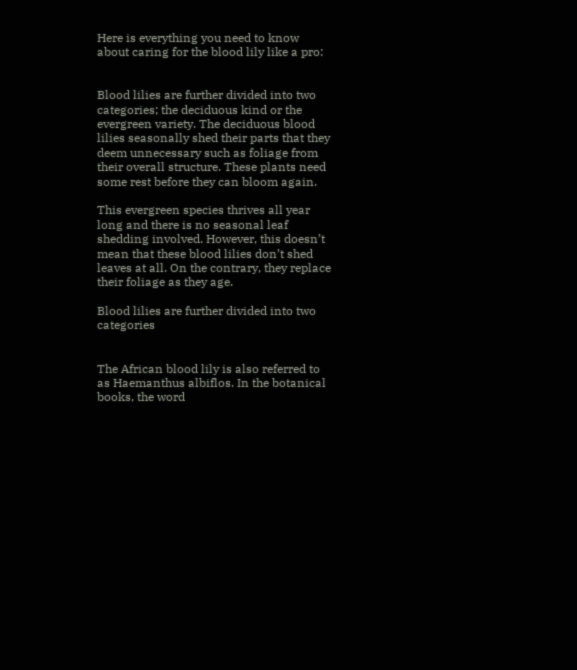Here is everything you need to know about caring for the blood lily like a pro:


Blood lilies are further divided into two categories; the deciduous kind or the evergreen variety. The deciduous blood lilies seasonally shed their parts that they deem unnecessary such as foliage from their overall structure. These plants need some rest before they can bloom again.

This evergreen species thrives all year long and there is no seasonal leaf shedding involved. However, this doesn’t mean that these blood lilies don’t shed leaves at all. On the contrary, they replace their foliage as they age.

Blood lilies are further divided into two categories


The African blood lily is also referred to as Haemanthus albiflos. In the botanical books, the word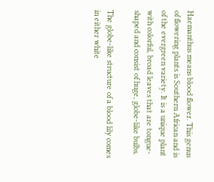Haemanthus means blood flower. This genus of flowering plants is Southern African and is of the evergreen variety. It is a unique plant with colorful, broad leaves that are tongue-shaped and consist of huge, globe-like bulbs.

The globe-like structure of a blood lily comes in either white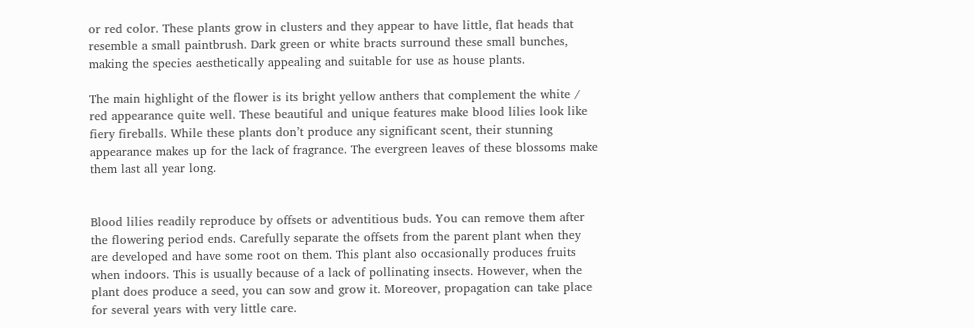or red color. These plants grow in clusters and they appear to have little, flat heads that resemble a small paintbrush. Dark green or white bracts surround these small bunches, making the species aesthetically appealing and suitable for use as house plants.

The main highlight of the flower is its bright yellow anthers that complement the white / red appearance quite well. These beautiful and unique features make blood lilies look like fiery fireballs. While these plants don’t produce any significant scent, their stunning appearance makes up for the lack of fragrance. The evergreen leaves of these blossoms make them last all year long.


Blood lilies readily reproduce by offsets or adventitious buds. You can remove them after the flowering period ends. Carefully separate the offsets from the parent plant when they are developed and have some root on them. This plant also occasionally produces fruits when indoors. This is usually because of a lack of pollinating insects. However, when the plant does produce a seed, you can sow and grow it. Moreover, propagation can take place for several years with very little care.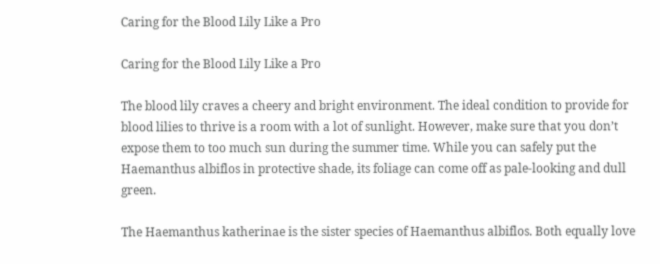Caring for the Blood Lily Like a Pro

Caring for the Blood Lily Like a Pro

The blood lily craves a cheery and bright environment. The ideal condition to provide for blood lilies to thrive is a room with a lot of sunlight. However, make sure that you don’t expose them to too much sun during the summer time. While you can safely put the Haemanthus albiflos in protective shade, its foliage can come off as pale-looking and dull green.

The Haemanthus katherinae is the sister species of Haemanthus albiflos. Both equally love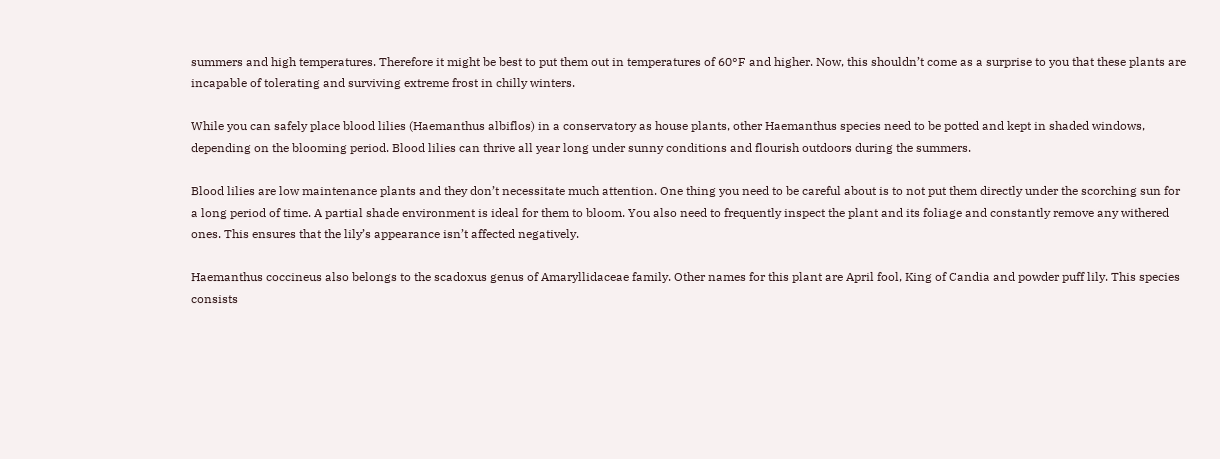summers and high temperatures. Therefore it might be best to put them out in temperatures of 60°F and higher. Now, this shouldn’t come as a surprise to you that these plants are incapable of tolerating and surviving extreme frost in chilly winters.

While you can safely place blood lilies (Haemanthus albiflos) in a conservatory as house plants, other Haemanthus species need to be potted and kept in shaded windows, depending on the blooming period. Blood lilies can thrive all year long under sunny conditions and flourish outdoors during the summers.

Blood lilies are low maintenance plants and they don’t necessitate much attention. One thing you need to be careful about is to not put them directly under the scorching sun for a long period of time. A partial shade environment is ideal for them to bloom. You also need to frequently inspect the plant and its foliage and constantly remove any withered ones. This ensures that the lily’s appearance isn’t affected negatively.

Haemanthus coccineus also belongs to the scadoxus genus of Amaryllidaceae family. Other names for this plant are April fool, King of Candia and powder puff lily. This species consists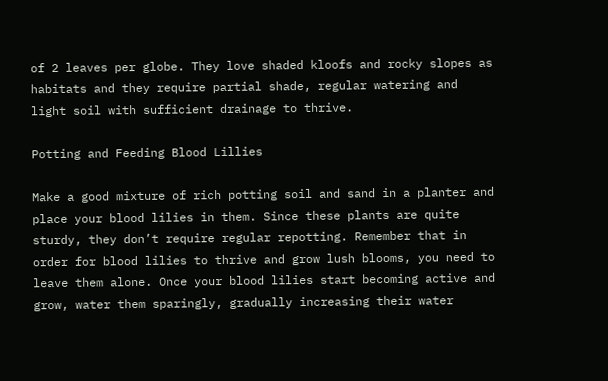of 2 leaves per globe. They love shaded kloofs and rocky slopes as habitats and they require partial shade, regular watering and light soil with sufficient drainage to thrive.

Potting and Feeding Blood Lillies

Make a good mixture of rich potting soil and sand in a planter and place your blood lilies in them. Since these plants are quite sturdy, they don’t require regular repotting. Remember that in order for blood lilies to thrive and grow lush blooms, you need to leave them alone. Once your blood lilies start becoming active and grow, water them sparingly, gradually increasing their water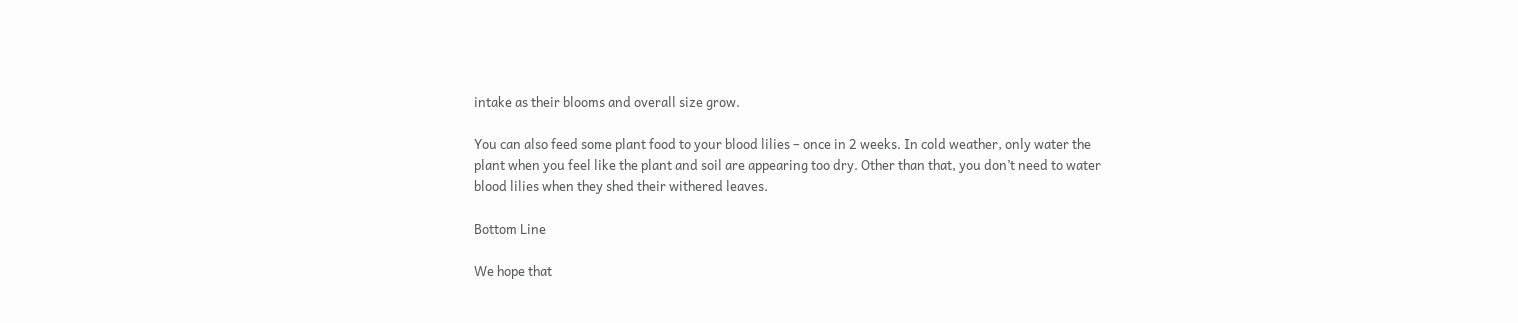intake as their blooms and overall size grow.

You can also feed some plant food to your blood lilies – once in 2 weeks. In cold weather, only water the plant when you feel like the plant and soil are appearing too dry. Other than that, you don’t need to water blood lilies when they shed their withered leaves.

Bottom Line

We hope that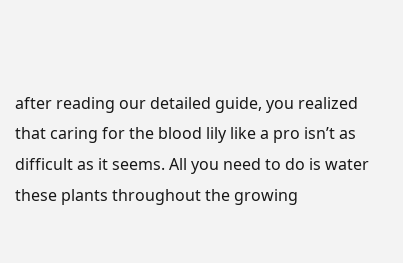after reading our detailed guide, you realized that caring for the blood lily like a pro isn’t as difficult as it seems. All you need to do is water these plants throughout the growing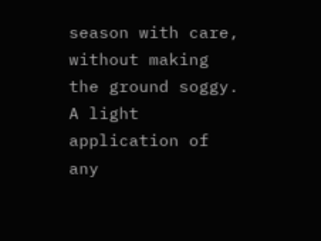season with care, without making the ground soggy. A light application of any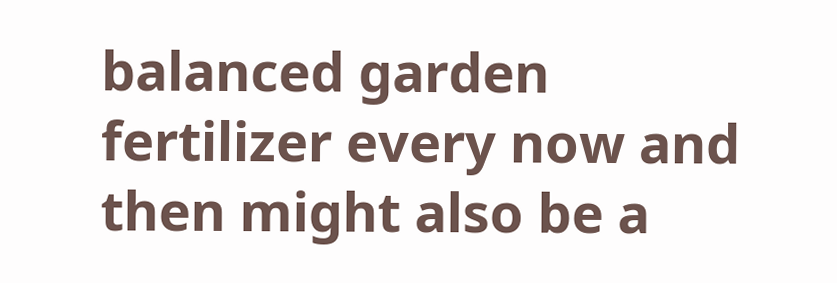balanced garden fertilizer every now and then might also be a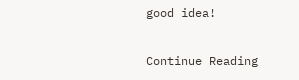good idea!

Continue Reading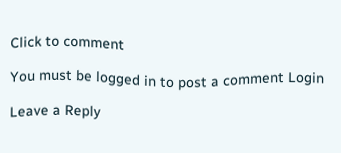Click to comment

You must be logged in to post a comment Login

Leave a Reply